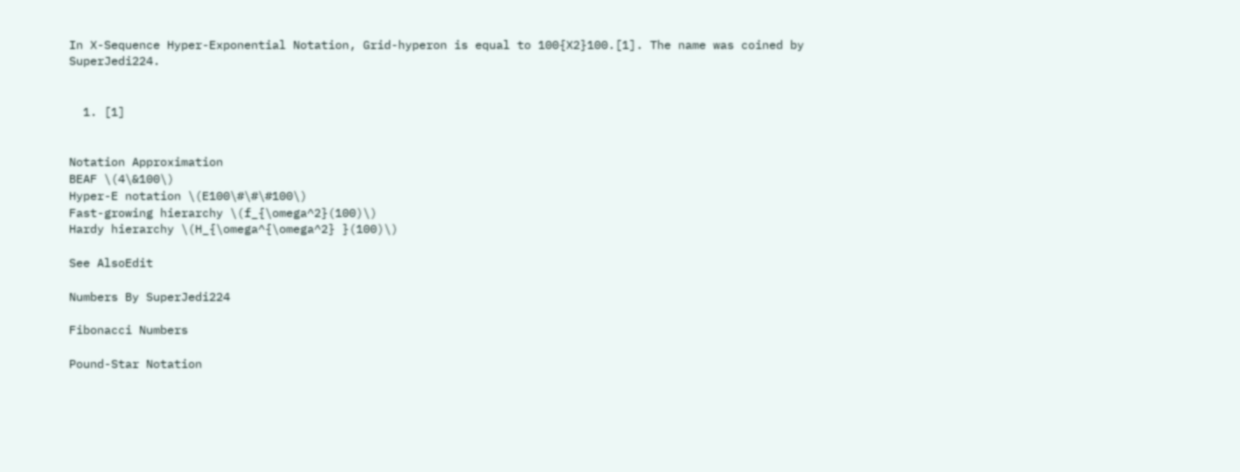In X-Sequence Hyper-Exponential Notation, Grid-hyperon is equal to 100{X2}100.[1]. The name was coined by SuperJedi224.


  1. [1]


Notation Approximation
BEAF \(4\&100\)
Hyper-E notation \(E100\#\#\#100\)
Fast-growing hierarchy \(f_{\omega^2}(100)\)
Hardy hierarchy \(H_{\omega^{\omega^2} }(100)\)

See AlsoEdit

Numbers By SuperJedi224

Fibonacci Numbers

Pound-Star Notation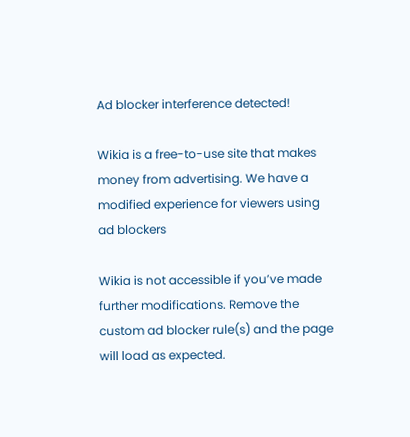Ad blocker interference detected!

Wikia is a free-to-use site that makes money from advertising. We have a modified experience for viewers using ad blockers

Wikia is not accessible if you’ve made further modifications. Remove the custom ad blocker rule(s) and the page will load as expected.